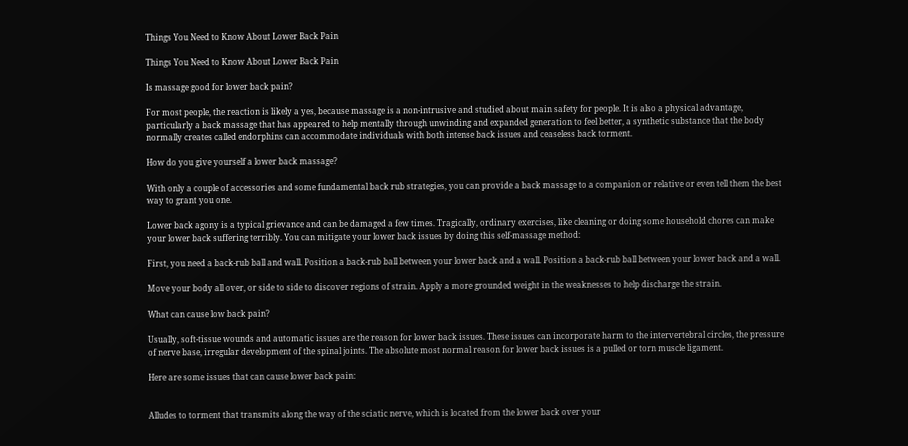Things You Need to Know About Lower Back Pain

Things You Need to Know About Lower Back Pain

Is massage good for lower back pain?

For most people, the reaction is likely a yes, because massage is a non-intrusive and studied about main safety for people. It is also a physical advantage, particularly a back massage that has appeared to help mentally through unwinding and expanded generation to feel better, a synthetic substance that the body normally creates called endorphins can accommodate individuals with both intense back issues and ceaseless back torment.

How do you give yourself a lower back massage?

With only a couple of accessories and some fundamental back rub strategies, you can provide a back massage to a companion or relative or even tell them the best way to grant you one.

Lower back agony is a typical grievance and can be damaged a few times. Tragically, ordinary exercises, like cleaning or doing some household chores can make your lower back suffering terribly. You can mitigate your lower back issues by doing this self-massage method:

First, you need a back-rub ball and wall. Position a back-rub ball between your lower back and a wall. Position a back-rub ball between your lower back and a wall.

Move your body all over, or side to side to discover regions of strain. Apply a more grounded weight in the weaknesses to help discharge the strain.

What can cause low back pain?

Usually, soft-tissue wounds and automatic issues are the reason for lower back issues. These issues can incorporate harm to the intervertebral circles, the pressure of nerve base, irregular development of the spinal joints. The absolute most normal reason for lower back issues is a pulled or torn muscle ligament.

Here are some issues that can cause lower back pain:


Alludes to torment that transmits along the way of the sciatic nerve, which is located from the lower back over your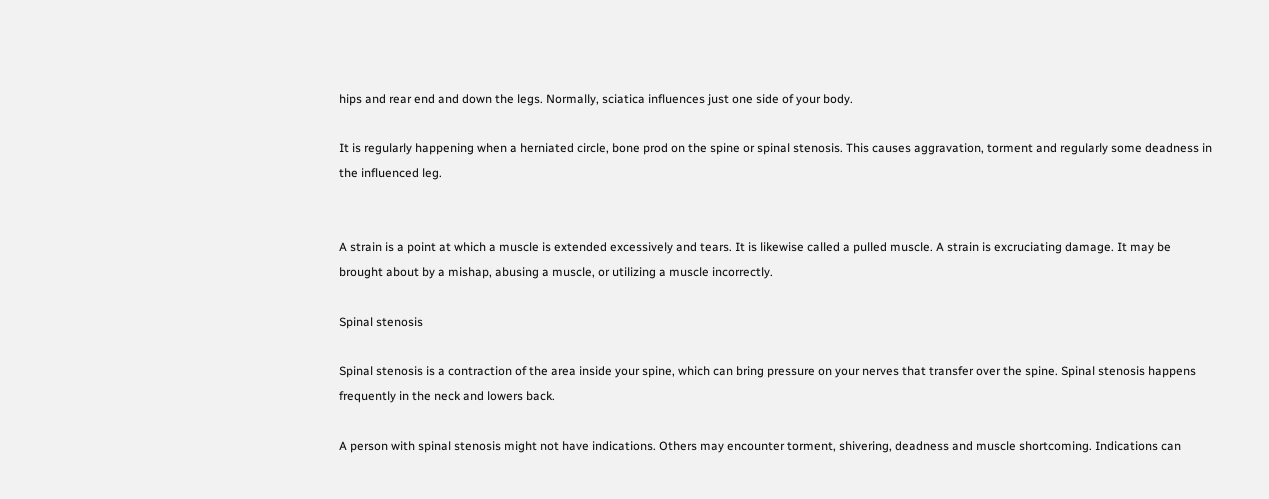hips and rear end and down the legs. Normally, sciatica influences just one side of your body.

It is regularly happening when a herniated circle, bone prod on the spine or spinal stenosis. This causes aggravation, torment and regularly some deadness in the influenced leg.


A strain is a point at which a muscle is extended excessively and tears. It is likewise called a pulled muscle. A strain is excruciating damage. It may be brought about by a mishap, abusing a muscle, or utilizing a muscle incorrectly.

Spinal stenosis

Spinal stenosis is a contraction of the area inside your spine, which can bring pressure on your nerves that transfer over the spine. Spinal stenosis happens frequently in the neck and lowers back.

A person with spinal stenosis might not have indications. Others may encounter torment, shivering, deadness and muscle shortcoming. Indications can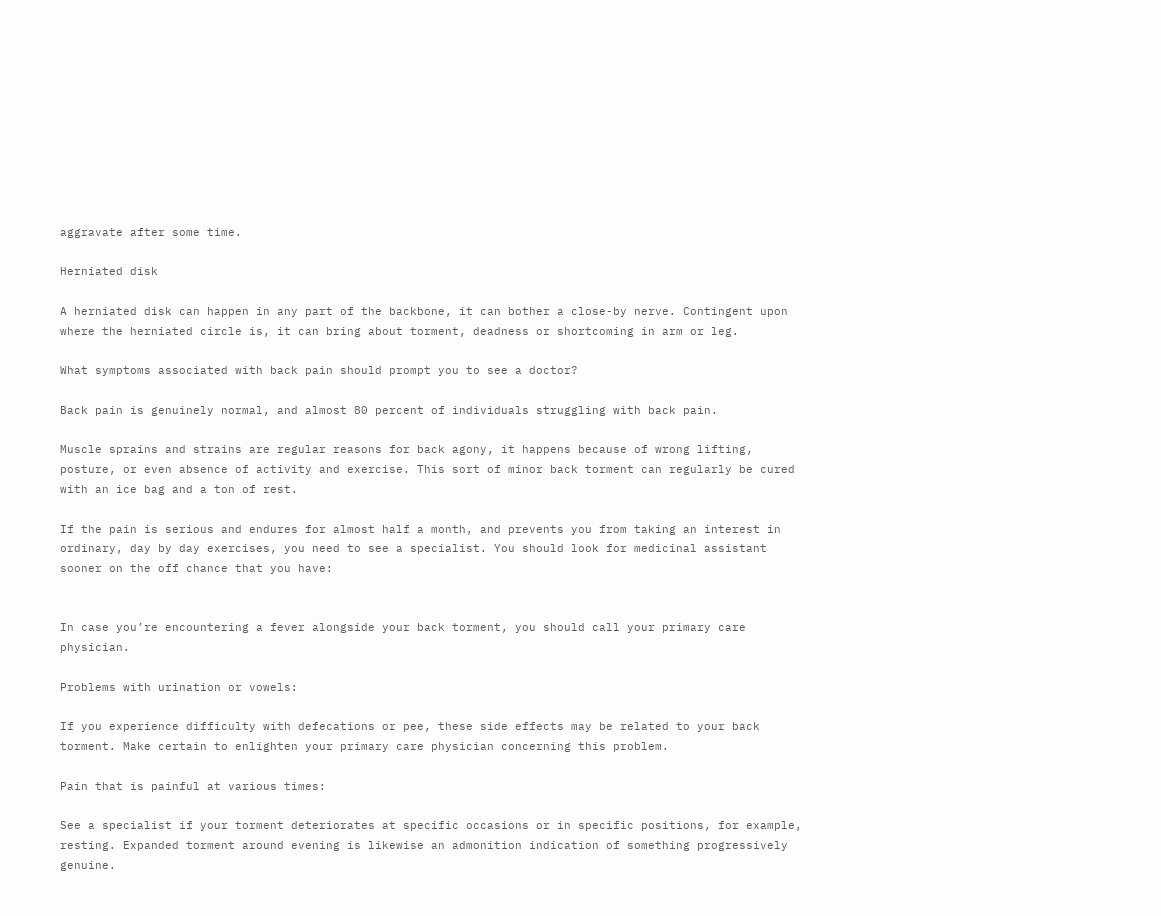aggravate after some time.

Herniated disk

A herniated disk can happen in any part of the backbone, it can bother a close-by nerve. Contingent upon where the herniated circle is, it can bring about torment, deadness or shortcoming in arm or leg.

What symptoms associated with back pain should prompt you to see a doctor?

Back pain is genuinely normal, and almost 80 percent of individuals struggling with back pain.

Muscle sprains and strains are regular reasons for back agony, it happens because of wrong lifting, posture, or even absence of activity and exercise. This sort of minor back torment can regularly be cured with an ice bag and a ton of rest.

If the pain is serious and endures for almost half a month, and prevents you from taking an interest in ordinary, day by day exercises, you need to see a specialist. You should look for medicinal assistant sooner on the off chance that you have:


In case you’re encountering a fever alongside your back torment, you should call your primary care physician.

Problems with urination or vowels:

If you experience difficulty with defecations or pee, these side effects may be related to your back torment. Make certain to enlighten your primary care physician concerning this problem.

Pain that is painful at various times:

See a specialist if your torment deteriorates at specific occasions or in specific positions, for example, resting. Expanded torment around evening is likewise an admonition indication of something progressively genuine.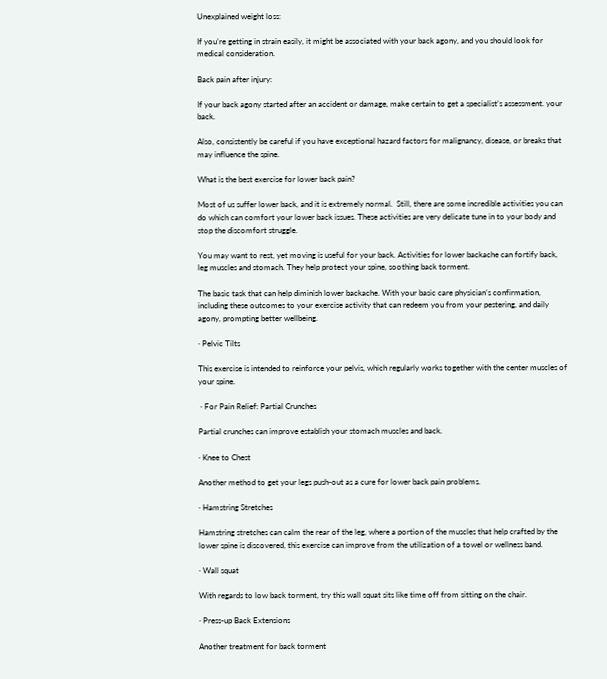Unexplained weight loss:

If you’re getting in strain easily, it might be associated with your back agony, and you should look for medical consideration.

Back pain after injury:

If your back agony started after an accident or damage, make certain to get a specialist’s assessment. your back.

Also, consistently be careful if you have exceptional hazard factors for malignancy, disease, or breaks that may influence the spine.

What is the best exercise for lower back pain?

Most of us suffer lower back, and it is extremely normal.  Still, there are some incredible activities you can do which can comfort your lower back issues. These activities are very delicate tune in to your body and stop the discomfort struggle.

You may want to rest, yet moving is useful for your back. Activities for lower backache can fortify back, leg muscles and stomach. They help protect your spine, soothing back torment.

The basic task that can help diminish lower backache. With your basic care physician’s confirmation, including these outcomes to your exercise activity that can redeem you from your pestering, and daily agony, prompting better wellbeing.

· Pelvic Tilts

This exercise is intended to reinforce your pelvis, which regularly works together with the center muscles of your spine.

 · For Pain Relief: Partial Crunches

Partial crunches can improve establish your stomach muscles and back.

· Knee to Chest

Another method to get your legs push-out as a cure for lower back pain problems.

· Hamstring Stretches

Hamstring stretches can calm the rear of the leg, where a portion of the muscles that help crafted by the lower spine is discovered, this exercise can improve from the utilization of a towel or wellness band.

· Wall squat

With regards to low back torment, try this wall squat sits like time off from sitting on the chair.

· Press-up Back Extensions

Another treatment for back torment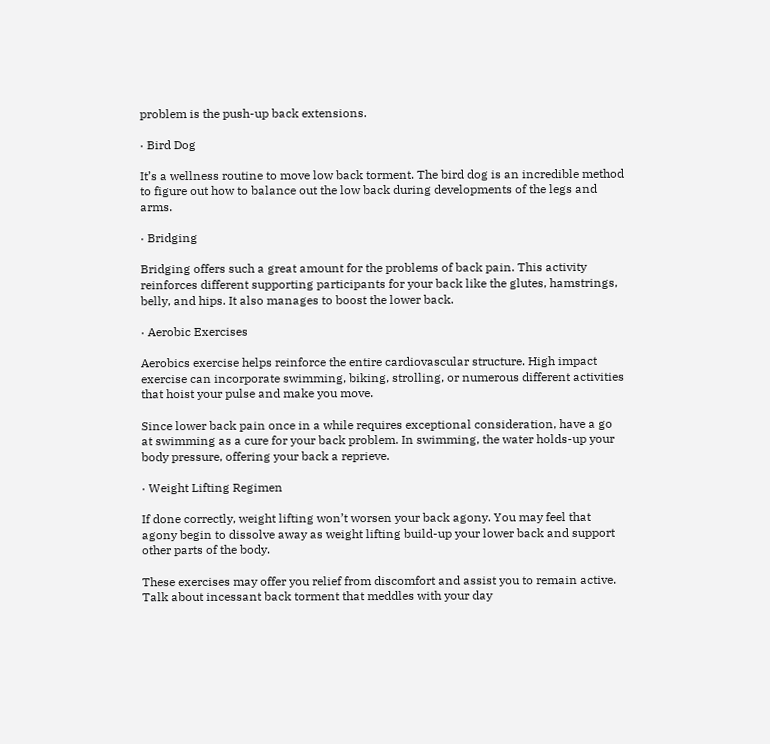problem is the push-up back extensions.

· Bird Dog

It’s a wellness routine to move low back torment. The bird dog is an incredible method to figure out how to balance out the low back during developments of the legs and arms.

· Bridging

Bridging offers such a great amount for the problems of back pain. This activity reinforces different supporting participants for your back like the glutes, hamstrings, belly, and hips. It also manages to boost the lower back.

· Aerobic Exercises

Aerobics exercise helps reinforce the entire cardiovascular structure. High impact exercise can incorporate swimming, biking, strolling, or numerous different activities that hoist your pulse and make you move.

Since lower back pain once in a while requires exceptional consideration, have a go at swimming as a cure for your back problem. In swimming, the water holds-up your body pressure, offering your back a reprieve.

· Weight Lifting Regimen

If done correctly, weight lifting won’t worsen your back agony. You may feel that agony begin to dissolve away as weight lifting build-up your lower back and support other parts of the body.

These exercises may offer you relief from discomfort and assist you to remain active. Talk about incessant back torment that meddles with your day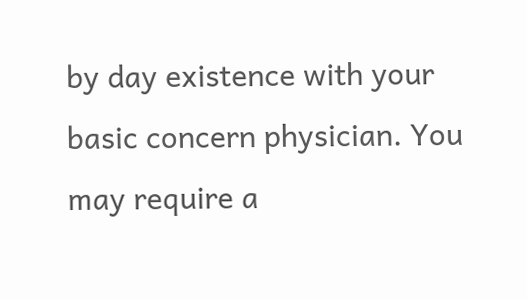by day existence with your basic concern physician. You may require a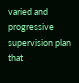varied and progressive supervision plan that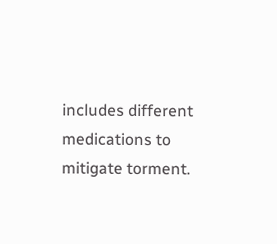includes different medications to mitigate torment.